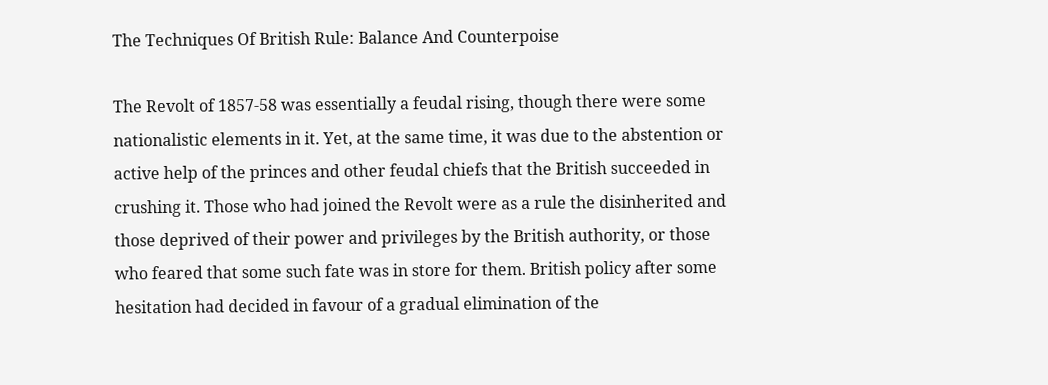The Techniques Of British Rule: Balance And Counterpoise

The Revolt of 1857-58 was essentially a feudal rising, though there were some nationalistic elements in it. Yet, at the same time, it was due to the abstention or active help of the princes and other feudal chiefs that the British succeeded in crushing it. Those who had joined the Revolt were as a rule the disinherited and those deprived of their power and privileges by the British authority, or those who feared that some such fate was in store for them. British policy after some hesitation had decided in favour of a gradual elimination of the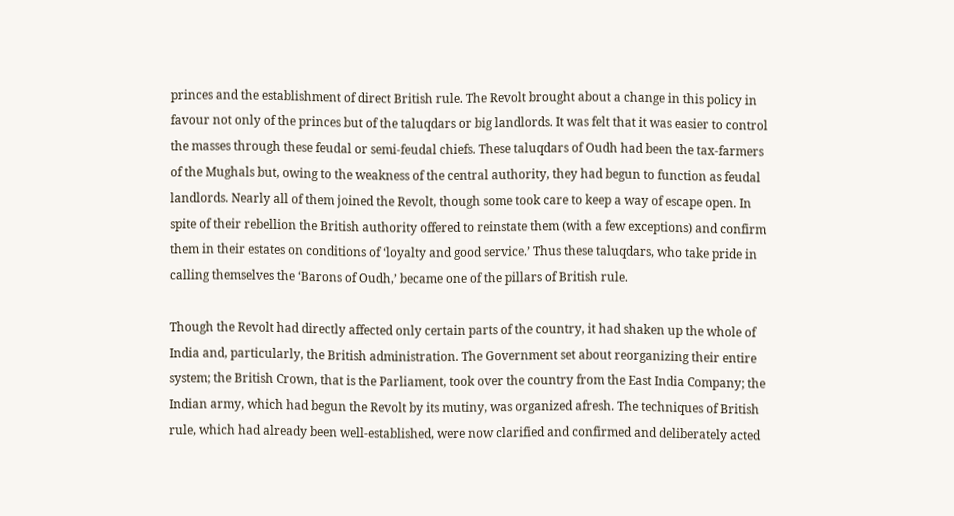princes and the establishment of direct British rule. The Revolt brought about a change in this policy in favour not only of the princes but of the taluqdars or big landlords. It was felt that it was easier to control the masses through these feudal or semi-feudal chiefs. These taluqdars of Oudh had been the tax-farmers of the Mughals but, owing to the weakness of the central authority, they had begun to function as feudal landlords. Nearly all of them joined the Revolt, though some took care to keep a way of escape open. In spite of their rebellion the British authority offered to reinstate them (with a few exceptions) and confirm them in their estates on conditions of ‘loyalty and good service.’ Thus these taluqdars, who take pride in calling themselves the ‘Barons of Oudh,’ became one of the pillars of British rule.

Though the Revolt had directly affected only certain parts of the country, it had shaken up the whole of India and, particularly, the British administration. The Government set about reorganizing their entire system; the British Crown, that is the Parliament, took over the country from the East India Company; the Indian army, which had begun the Revolt by its mutiny, was organized afresh. The techniques of British rule, which had already been well-established, were now clarified and confirmed and deliberately acted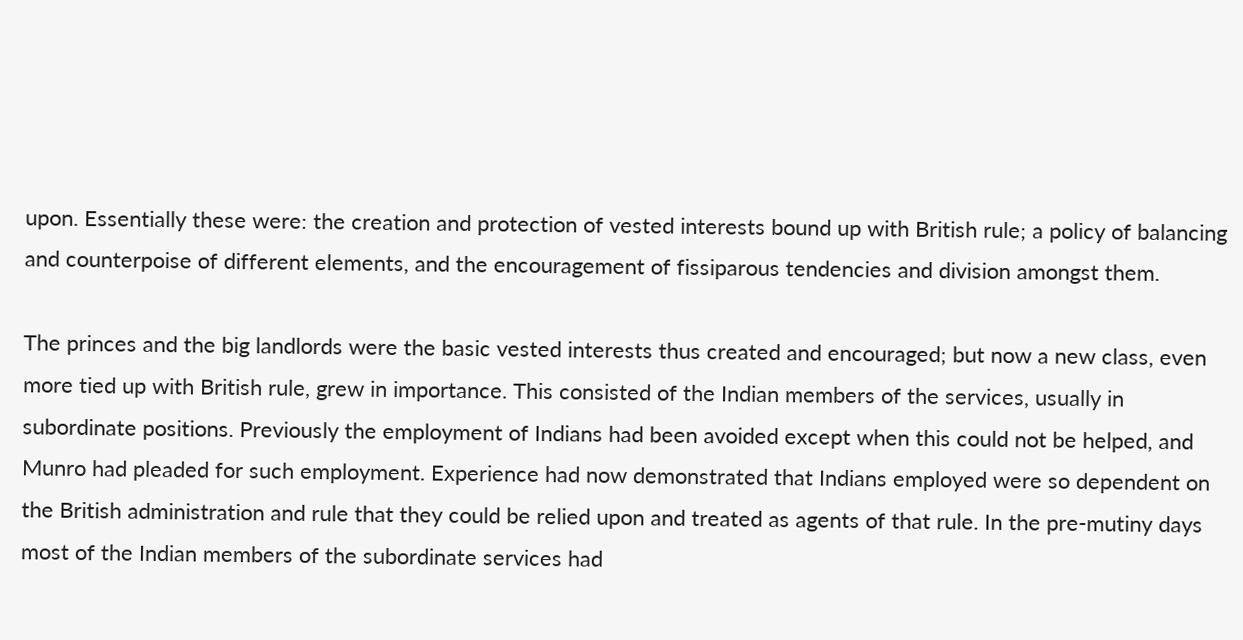upon. Essentially these were: the creation and protection of vested interests bound up with British rule; a policy of balancing and counterpoise of different elements, and the encouragement of fissiparous tendencies and division amongst them.

The princes and the big landlords were the basic vested interests thus created and encouraged; but now a new class, even more tied up with British rule, grew in importance. This consisted of the Indian members of the services, usually in subordinate positions. Previously the employment of Indians had been avoided except when this could not be helped, and Munro had pleaded for such employment. Experience had now demonstrated that Indians employed were so dependent on the British administration and rule that they could be relied upon and treated as agents of that rule. In the pre-mutiny days most of the Indian members of the subordinate services had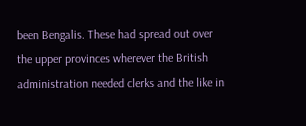been Bengalis. These had spread out over the upper provinces wherever the British administration needed clerks and the like in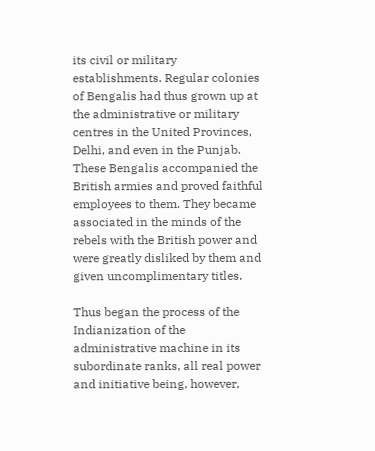its civil or military establishments. Regular colonies of Bengalis had thus grown up at the administrative or military centres in the United Provinces, Delhi, and even in the Punjab. These Bengalis accompanied the British armies and proved faithful employees to them. They became associated in the minds of the rebels with the British power and were greatly disliked by them and given uncomplimentary titles.

Thus began the process of the Indianization of the administrative machine in its subordinate ranks, all real power and initiative being, however,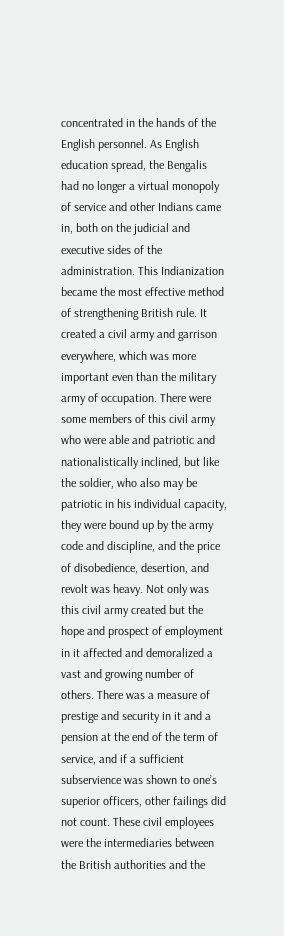concentrated in the hands of the English personnel. As English education spread, the Bengalis had no longer a virtual monopoly of service and other Indians came in, both on the judicial and executive sides of the administration. This Indianization became the most effective method of strengthening British rule. It created a civil army and garrison everywhere, which was more important even than the military army of occupation. There were some members of this civil army who were able and patriotic and nationalistically inclined, but like the soldier, who also may be patriotic in his individual capacity, they were bound up by the army code and discipline, and the price of disobedience, desertion, and revolt was heavy. Not only was this civil army created but the hope and prospect of employment in it affected and demoralized a vast and growing number of others. There was a measure of prestige and security in it and a pension at the end of the term of service, and if a sufficient subservience was shown to one’s superior officers, other failings did not count. These civil employees were the intermediaries between the British authorities and the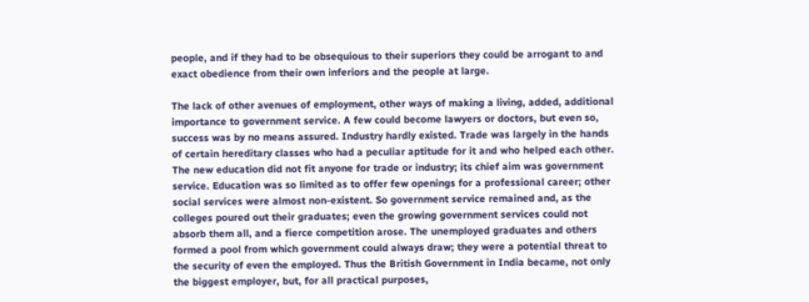people, and if they had to be obsequious to their superiors they could be arrogant to and exact obedience from their own inferiors and the people at large.

The lack of other avenues of employment, other ways of making a living, added, additional importance to government service. A few could become lawyers or doctors, but even so, success was by no means assured. Industry hardly existed. Trade was largely in the hands of certain hereditary classes who had a peculiar aptitude for it and who helped each other. The new education did not fit anyone for trade or industry; its chief aim was government service. Education was so limited as to offer few openings for a professional career; other social services were almost non-existent. So government service remained and, as the colleges poured out their graduates; even the growing government services could not absorb them all, and a fierce competition arose. The unemployed graduates and others formed a pool from which government could always draw; they were a potential threat to the security of even the employed. Thus the British Government in India became, not only the biggest employer, but, for all practical purposes,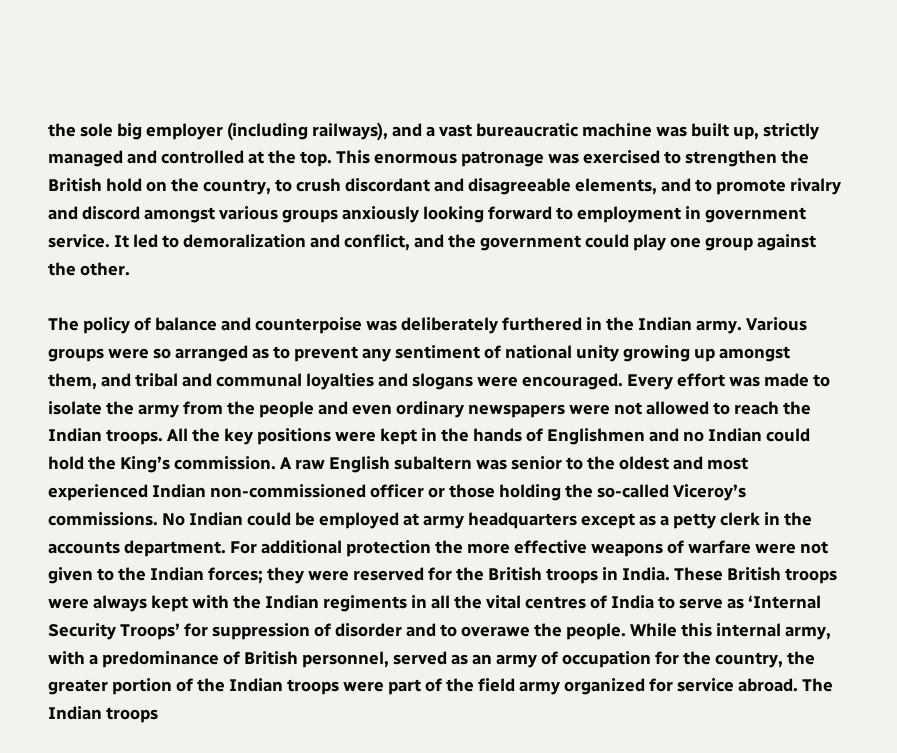the sole big employer (including railways), and a vast bureaucratic machine was built up, strictly managed and controlled at the top. This enormous patronage was exercised to strengthen the British hold on the country, to crush discordant and disagreeable elements, and to promote rivalry and discord amongst various groups anxiously looking forward to employment in government service. It led to demoralization and conflict, and the government could play one group against the other.

The policy of balance and counterpoise was deliberately furthered in the Indian army. Various groups were so arranged as to prevent any sentiment of national unity growing up amongst them, and tribal and communal loyalties and slogans were encouraged. Every effort was made to isolate the army from the people and even ordinary newspapers were not allowed to reach the Indian troops. All the key positions were kept in the hands of Englishmen and no Indian could hold the King’s commission. A raw English subaltern was senior to the oldest and most experienced Indian non-commissioned officer or those holding the so-called Viceroy’s commissions. No Indian could be employed at army headquarters except as a petty clerk in the accounts department. For additional protection the more effective weapons of warfare were not given to the Indian forces; they were reserved for the British troops in India. These British troops were always kept with the Indian regiments in all the vital centres of India to serve as ‘Internal Security Troops’ for suppression of disorder and to overawe the people. While this internal army, with a predominance of British personnel, served as an army of occupation for the country, the greater portion of the Indian troops were part of the field army organized for service abroad. The Indian troops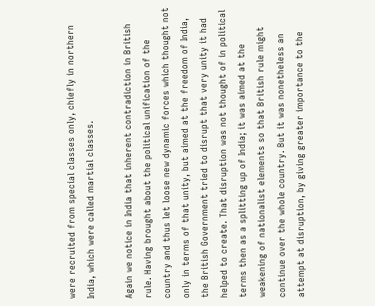were recruited from special classes only, chiefly in northern India, which were called martial classes.

Again we notice in India that inherent contradiction in British rule. Having brought about the political unification of the country and thus let loose new dynamic forces which thought not only in terms of that unity, but aimed at the freedom of India, the British Government tried to disrupt that very unity it had helped to create. That disruption was not thought of in political terms then as a splitting up of India; it was aimed at the weakening of nationalist elements so that British rule might continue over the whole country. But it was nonetheless an attempt at disruption, by giving greater importance to the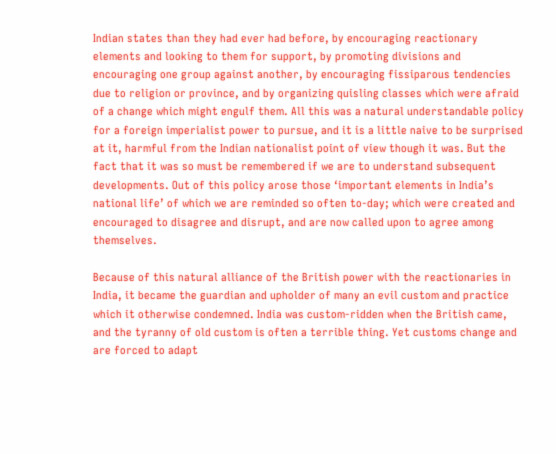Indian states than they had ever had before, by encouraging reactionary elements and looking to them for support, by promoting divisions and encouraging one group against another, by encouraging fissiparous tendencies due to religion or province, and by organizing quisling classes which were afraid of a change which might engulf them. All this was a natural understandable policy for a foreign imperialist power to pursue, and it is a little naive to be surprised at it, harmful from the Indian nationalist point of view though it was. But the fact that it was so must be remembered if we are to understand subsequent developments. Out of this policy arose those ‘important elements in India’s national life’ of which we are reminded so often to-day; which were created and encouraged to disagree and disrupt, and are now called upon to agree among themselves.

Because of this natural alliance of the British power with the reactionaries in India, it became the guardian and upholder of many an evil custom and practice which it otherwise condemned. India was custom-ridden when the British came, and the tyranny of old custom is often a terrible thing. Yet customs change and are forced to adapt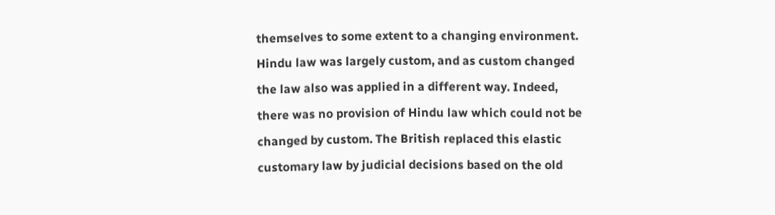themselves to some extent to a changing environment. Hindu law was largely custom, and as custom changed the law also was applied in a different way. Indeed, there was no provision of Hindu law which could not be changed by custom. The British replaced this elastic customary law by judicial decisions based on the old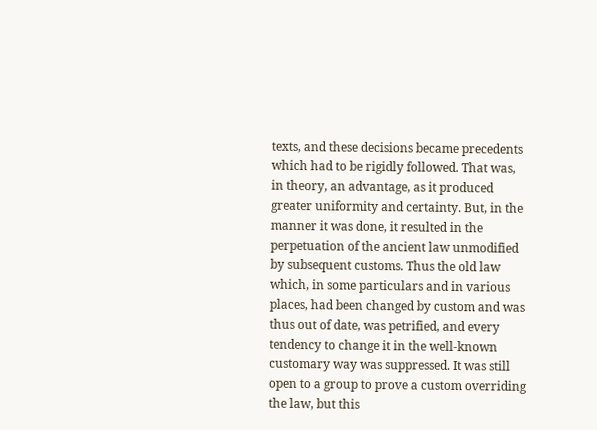texts, and these decisions became precedents which had to be rigidly followed. That was, in theory, an advantage, as it produced greater uniformity and certainty. But, in the manner it was done, it resulted in the perpetuation of the ancient law unmodified by subsequent customs. Thus the old law which, in some particulars and in various places, had been changed by custom and was thus out of date, was petrified, and every tendency to change it in the well-known customary way was suppressed. It was still open to a group to prove a custom overriding the law, but this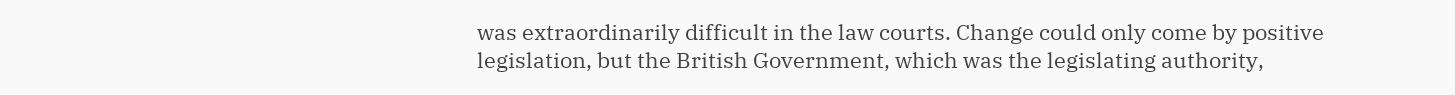was extraordinarily difficult in the law courts. Change could only come by positive legislation, but the British Government, which was the legislating authority,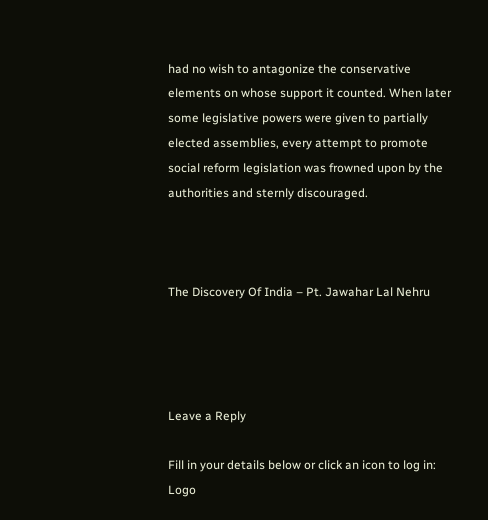had no wish to antagonize the conservative elements on whose support it counted. When later some legislative powers were given to partially elected assemblies, every attempt to promote social reform legislation was frowned upon by the authorities and sternly discouraged.



The Discovery Of India – Pt. Jawahar Lal Nehru




Leave a Reply

Fill in your details below or click an icon to log in: Logo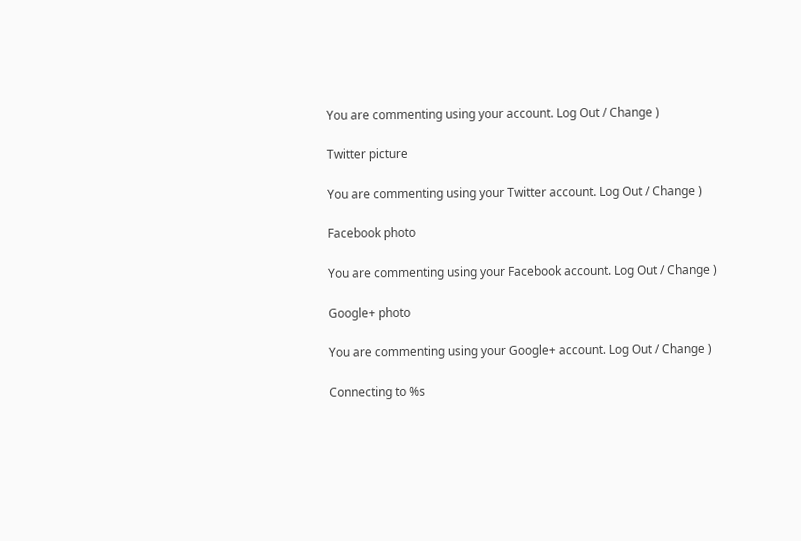You are commenting using your account. Log Out / Change )

Twitter picture

You are commenting using your Twitter account. Log Out / Change )

Facebook photo

You are commenting using your Facebook account. Log Out / Change )

Google+ photo

You are commenting using your Google+ account. Log Out / Change )

Connecting to %s